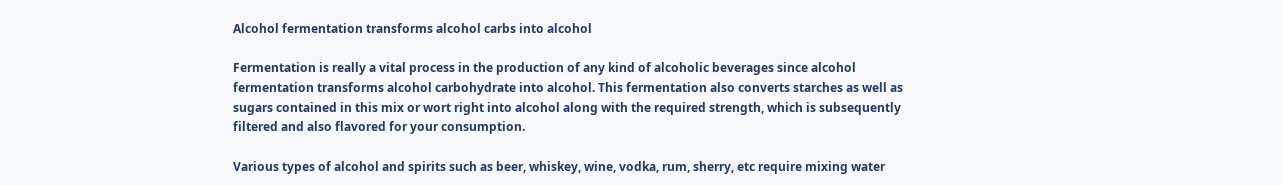Alcohol fermentation transforms alcohol carbs into alcohol

Fermentation is really a vital process in the production of any kind of alcoholic beverages since alcohol fermentation transforms alcohol carbohydrate into alcohol. This fermentation also converts starches as well as sugars contained in this mix or wort right into alcohol along with the required strength, which is subsequently filtered and also flavored for your consumption.

Various types of alcohol and spirits such as beer, whiskey, wine, vodka, rum, sherry, etc require mixing water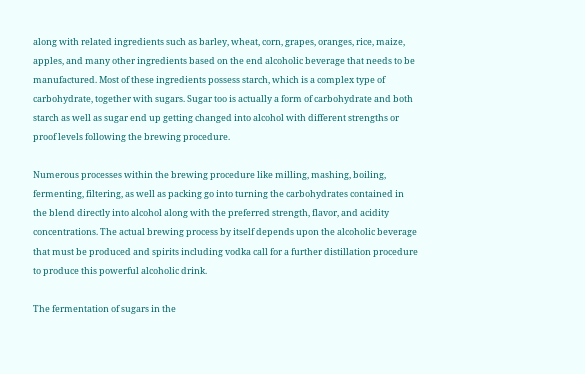along with related ingredients such as barley, wheat, corn, grapes, oranges, rice, maize, apples, and many other ingredients based on the end alcoholic beverage that needs to be manufactured. Most of these ingredients possess starch, which is a complex type of carbohydrate, together with sugars. Sugar too is actually a form of carbohydrate and both starch as well as sugar end up getting changed into alcohol with different strengths or proof levels following the brewing procedure.

Numerous processes within the brewing procedure like milling, mashing, boiling, fermenting, filtering, as well as packing go into turning the carbohydrates contained in the blend directly into alcohol along with the preferred strength, flavor, and acidity concentrations. The actual brewing process by itself depends upon the alcoholic beverage that must be produced and spirits including vodka call for a further distillation procedure to produce this powerful alcoholic drink.

The fermentation of sugars in the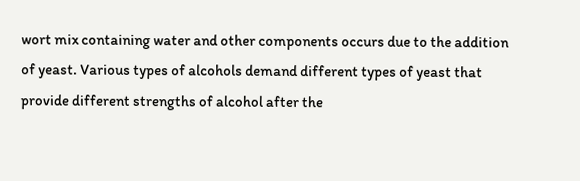wort mix containing water and other components occurs due to the addition of yeast. Various types of alcohols demand different types of yeast that provide different strengths of alcohol after the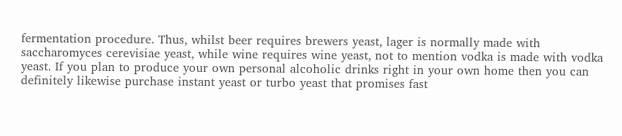fermentation procedure. Thus, whilst beer requires brewers yeast, lager is normally made with saccharomyces cerevisiae yeast, while wine requires wine yeast, not to mention vodka is made with vodka yeast. If you plan to produce your own personal alcoholic drinks right in your own home then you can definitely likewise purchase instant yeast or turbo yeast that promises fast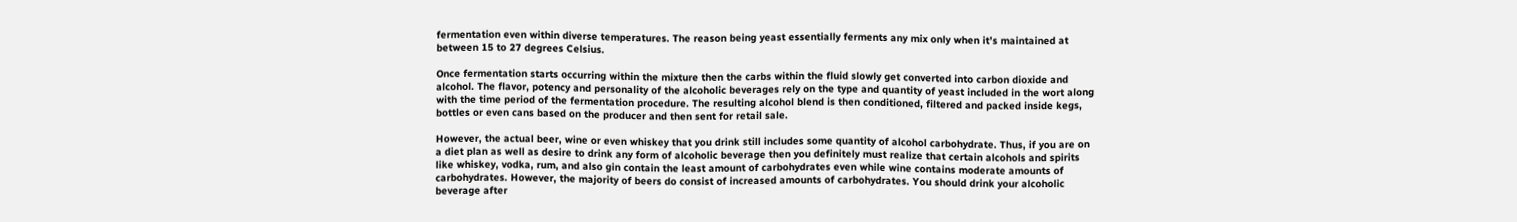fermentation even within diverse temperatures. The reason being yeast essentially ferments any mix only when it’s maintained at between 15 to 27 degrees Celsius.

Once fermentation starts occurring within the mixture then the carbs within the fluid slowly get converted into carbon dioxide and alcohol. The flavor, potency and personality of the alcoholic beverages rely on the type and quantity of yeast included in the wort along with the time period of the fermentation procedure. The resulting alcohol blend is then conditioned, filtered and packed inside kegs, bottles or even cans based on the producer and then sent for retail sale.

However, the actual beer, wine or even whiskey that you drink still includes some quantity of alcohol carbohydrate. Thus, if you are on a diet plan as well as desire to drink any form of alcoholic beverage then you definitely must realize that certain alcohols and spirits like whiskey, vodka, rum, and also gin contain the least amount of carbohydrates even while wine contains moderate amounts of carbohydrates. However, the majority of beers do consist of increased amounts of carbohydrates. You should drink your alcoholic beverage after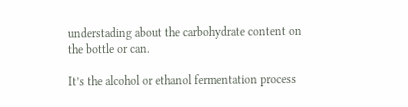understading about the carbohydrate content on the bottle or can.

It’s the alcohol or ethanol fermentation process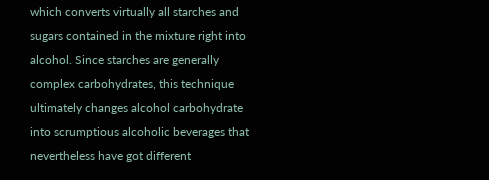which converts virtually all starches and sugars contained in the mixture right into alcohol. Since starches are generally complex carbohydrates, this technique ultimately changes alcohol carbohydrate into scrumptious alcoholic beverages that nevertheless have got different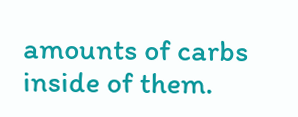amounts of carbs inside of them.